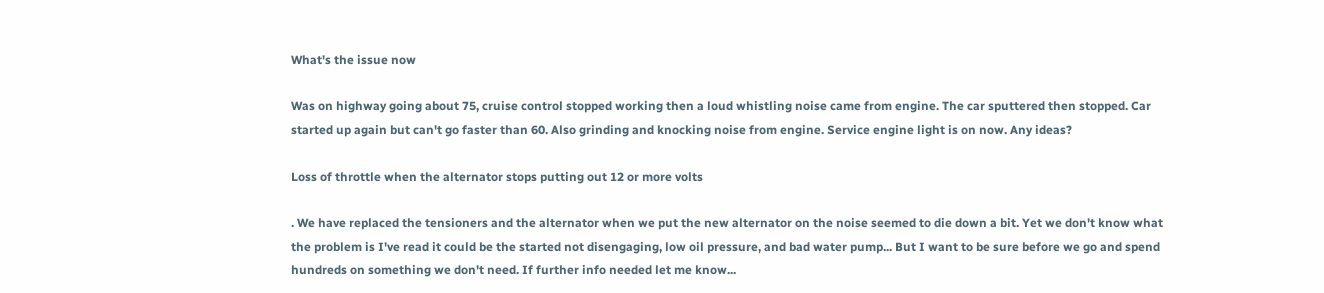What's the issue now

Was on highway going about 75, cruise control stopped working then a loud whistling noise came from engine. The car sputtered then stopped. Car started up again but can't go faster than 60. Also grinding and knocking noise from engine. Service engine light is on now. Any ideas?

Loss of throttle when the alternator stops putting out 12 or more volts

. We have replaced the tensioners and the alternator when we put the new alternator on the noise seemed to die down a bit. Yet we don't know what the problem is I've read it could be the started not disengaging, low oil pressure, and bad water pump... But I want to be sure before we go and spend hundreds on something we don't need. If further info needed let me know...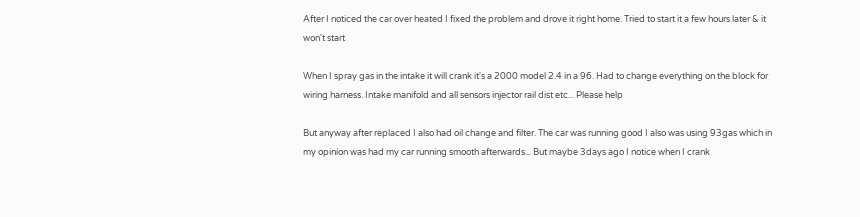After I noticed the car over heated I fixed the problem and drove it right home. Tried to start it a few hours later & it won't start

When I spray gas in the intake it will crank it's a 2000 model 2.4 in a 96. Had to change everything on the block for wiring harness. Intake manifold and all sensors injector rail dist etc... Please help

But anyway after replaced I also had oil change and filter. The car was running good I also was using 93gas which in my opinion was had my car running smooth afterwards... But maybe 3days ago I notice when I crank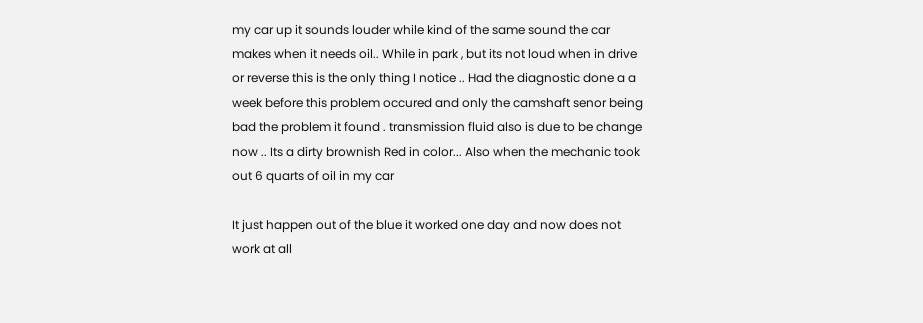my car up it sounds louder while kind of the same sound the car makes when it needs oil.. While in park , but its not loud when in drive or reverse this is the only thing I notice .. Had the diagnostic done a a week before this problem occured and only the camshaft senor being bad the problem it found . transmission fluid also is due to be change now .. Its a dirty brownish Red in color... Also when the mechanic took out 6 quarts of oil in my car

It just happen out of the blue it worked one day and now does not work at all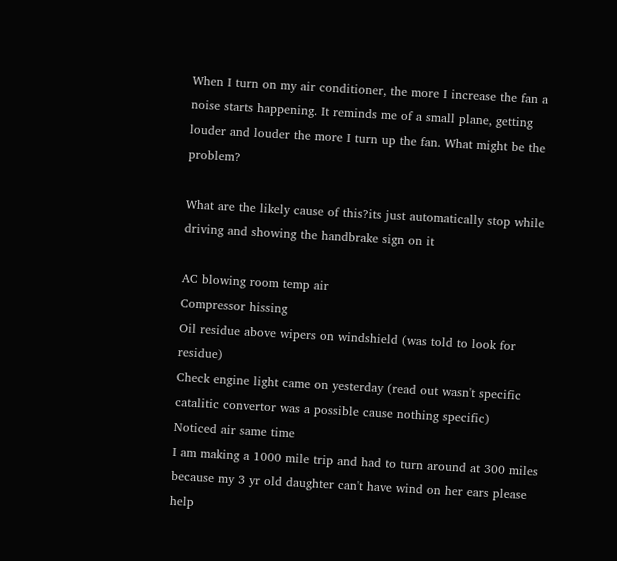When I turn on my air conditioner, the more I increase the fan a noise starts happening. It reminds me of a small plane, getting louder and louder the more I turn up the fan. What might be the problem?

What are the likely cause of this?its just automatically stop while driving and showing the handbrake sign on it

AC blowing room temp air
Compressor hissing
Oil residue above wipers on windshield (was told to look for residue)
Check engine light came on yesterday (read out wasn't specific catalitic convertor was a possible cause nothing specific)
Noticed air same time
I am making a 1000 mile trip and had to turn around at 300 miles because my 3 yr old daughter can't have wind on her ears please help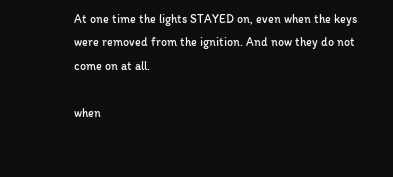At one time the lights STAYED on, even when the keys were removed from the ignition. And now they do not come on at all.

when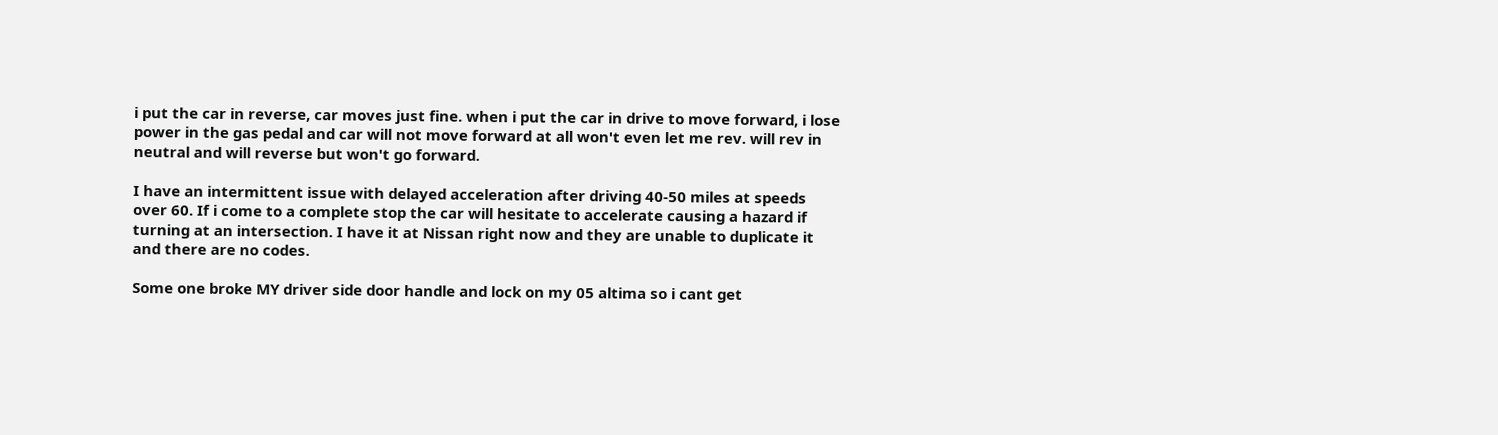i put the car in reverse, car moves just fine. when i put the car in drive to move forward, i lose power in the gas pedal and car will not move forward at all won't even let me rev. will rev in neutral and will reverse but won't go forward.

I have an intermittent issue with delayed acceleration after driving 40-50 miles at speeds over 60. If i come to a complete stop the car will hesitate to accelerate causing a hazard if turning at an intersection. I have it at Nissan right now and they are unable to duplicate it and there are no codes.

Some one broke MY driver side door handle and lock on my 05 altima so i cant get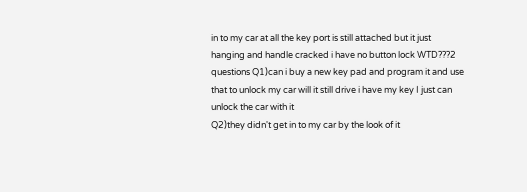in to my car at all the key port is still attached but it just hanging and handle cracked i have no button lock WTD???2 questions Q1)can i buy a new key pad and program it and use that to unlock my car will it still drive i have my key I just can unlock the car with it
Q2)they didn't get in to my car by the look of it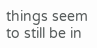things seem to still be in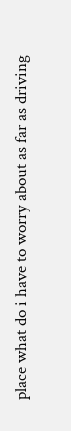place what do i have to worry about as far as driving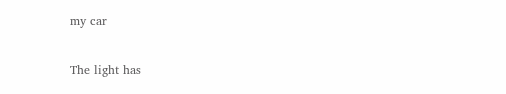my car

The light has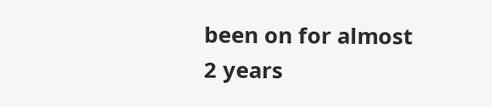been on for almost 2 years